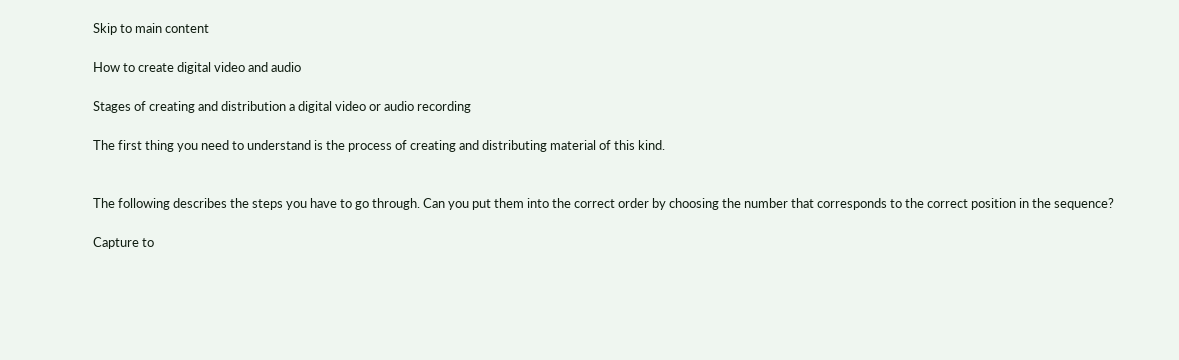Skip to main content

How to create digital video and audio

Stages of creating and distribution a digital video or audio recording

The first thing you need to understand is the process of creating and distributing material of this kind.


The following describes the steps you have to go through. Can you put them into the correct order by choosing the number that corresponds to the correct position in the sequence?

Capture to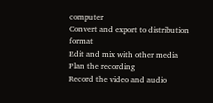computer
Convert and export to distribution format
Edit and mix with other media
Plan the recording
Record the video and audio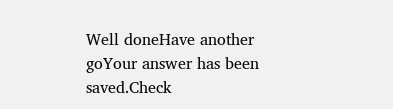Well doneHave another goYour answer has been saved.Check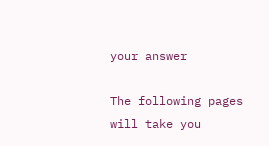your answer

The following pages will take you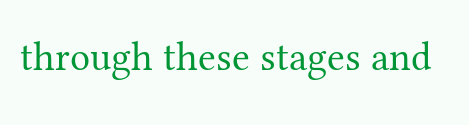through these stages and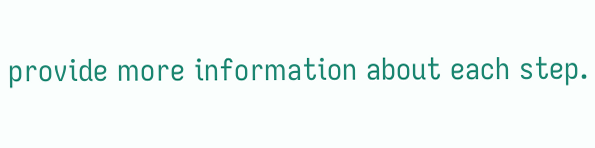provide more information about each step.